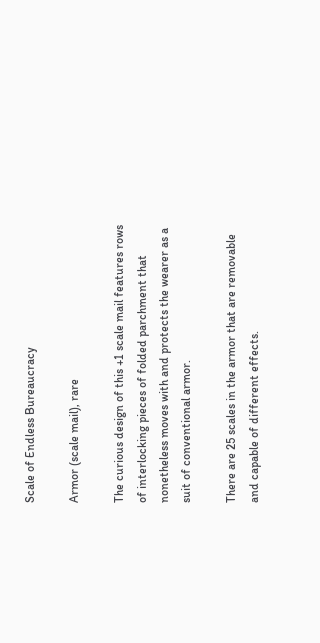Scale of Endless Bureaucracy

Armor (scale mail), rare

The curious design of this +1 scale mail features rows of interlocking pieces of folded parchment that nonetheless moves with and protects the wearer as a suit of conventional armor.

There are 25 scales in the armor that are removable and capable of different effects.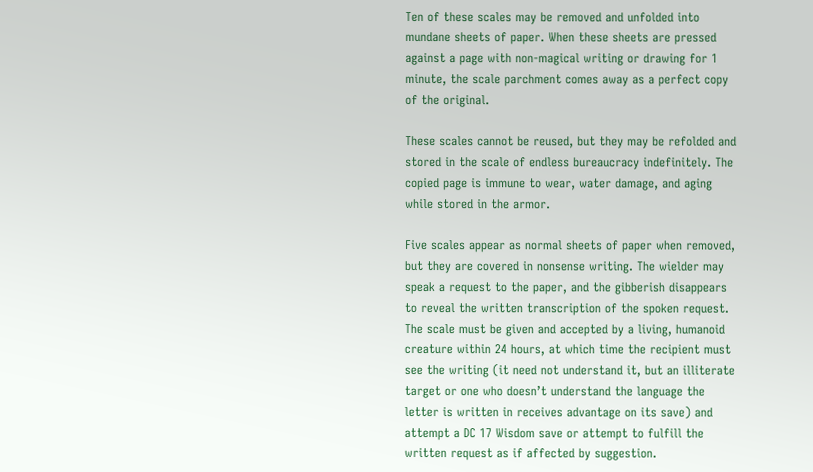Ten of these scales may be removed and unfolded into mundane sheets of paper. When these sheets are pressed against a page with non-magical writing or drawing for 1 minute, the scale parchment comes away as a perfect copy of the original.

These scales cannot be reused, but they may be refolded and stored in the scale of endless bureaucracy indefinitely. The copied page is immune to wear, water damage, and aging while stored in the armor.

Five scales appear as normal sheets of paper when removed, but they are covered in nonsense writing. The wielder may speak a request to the paper, and the gibberish disappears to reveal the written transcription of the spoken request. The scale must be given and accepted by a living, humanoid creature within 24 hours, at which time the recipient must see the writing (it need not understand it, but an illiterate target or one who doesn’t understand the language the letter is written in receives advantage on its save) and attempt a DC 17 Wisdom save or attempt to fulfill the written request as if affected by suggestion.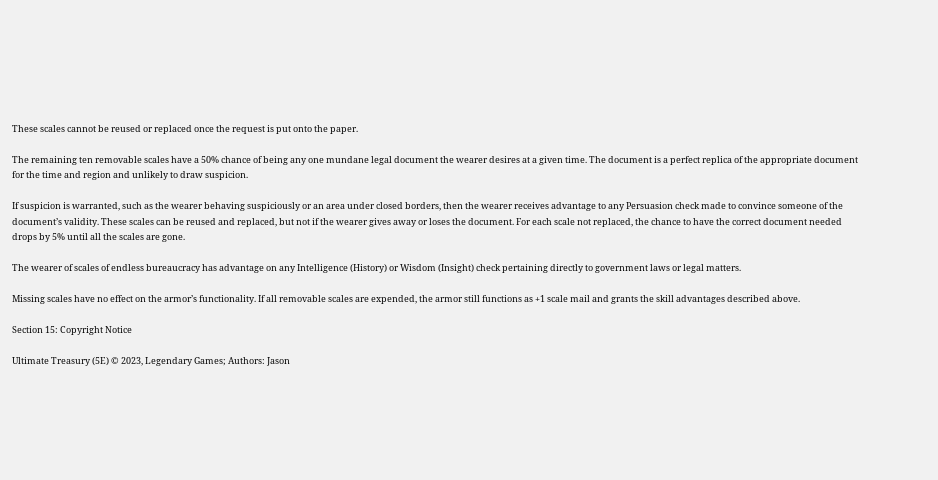These scales cannot be reused or replaced once the request is put onto the paper.

The remaining ten removable scales have a 50% chance of being any one mundane legal document the wearer desires at a given time. The document is a perfect replica of the appropriate document for the time and region and unlikely to draw suspicion.

If suspicion is warranted, such as the wearer behaving suspiciously or an area under closed borders, then the wearer receives advantage to any Persuasion check made to convince someone of the document’s validity. These scales can be reused and replaced, but not if the wearer gives away or loses the document. For each scale not replaced, the chance to have the correct document needed drops by 5% until all the scales are gone.

The wearer of scales of endless bureaucracy has advantage on any Intelligence (History) or Wisdom (Insight) check pertaining directly to government laws or legal matters.

Missing scales have no effect on the armor’s functionality. If all removable scales are expended, the armor still functions as +1 scale mail and grants the skill advantages described above.

Section 15: Copyright Notice

Ultimate Treasury (5E) © 2023, Legendary Games; Authors: Jason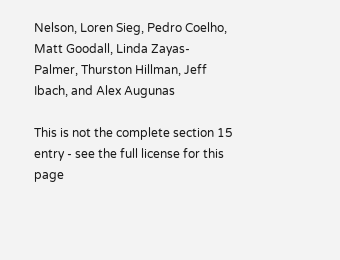Nelson, Loren Sieg, Pedro Coelho, Matt Goodall, Linda Zayas-Palmer, Thurston Hillman, Jeff Ibach, and Alex Augunas

This is not the complete section 15 entry - see the full license for this page